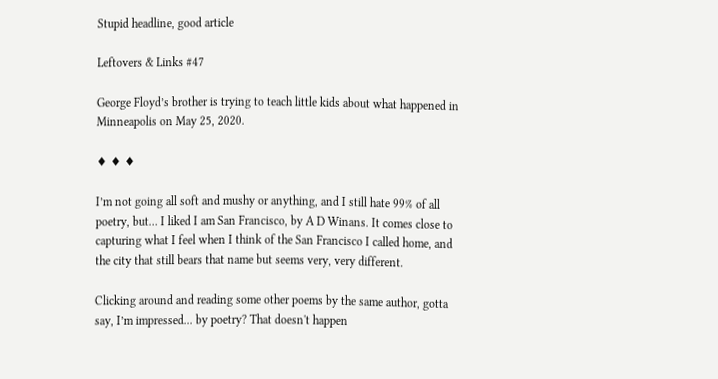Stupid headline, good article

Leftovers & Links #47

George Floyd’s brother is trying to teach little kids about what happened in Minneapolis on May 25, 2020.

♦ ♦ ♦

I’m not going all soft and mushy or anything, and I still hate 99% of all poetry, but… I liked I am San Francisco, by A D Winans. It comes close to capturing what I feel when I think of the San Francisco I called home, and the city that still bears that name but seems very, very different.

Clicking around and reading some other poems by the same author, gotta say, I’m impressed... by poetry? That doesn't happen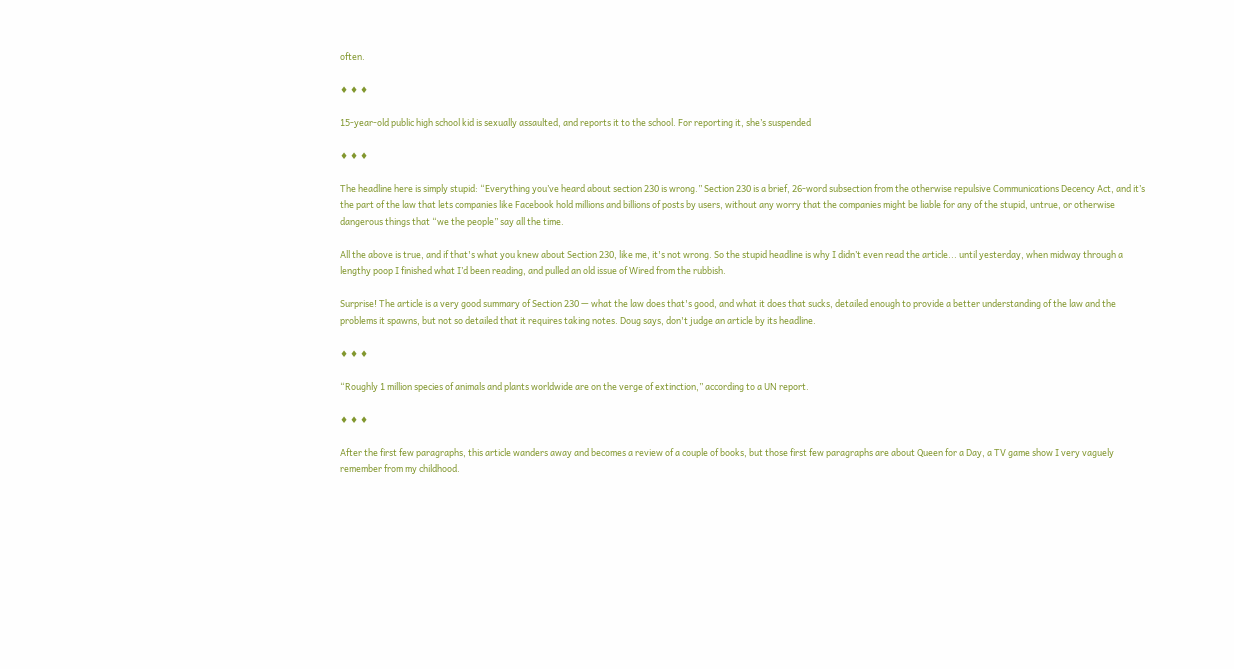often.

♦ ♦ ♦

15-year-old public high school kid is sexually assaulted, and reports it to the school. For reporting it, she’s suspended

♦ ♦ ♦

The headline here is simply stupid: “Everything you’ve heard about section 230 is wrong.” Section 230 is a brief, 26-word subsection from the otherwise repulsive Communications Decency Act, and it’s the part of the law that lets companies like Facebook hold millions and billions of posts by users, without any worry that the companies might be liable for any of the stupid, untrue, or otherwise dangerous things that “we the people” say all the time.

All the above is true, and if that's what you knew about Section 230, like me, it's not wrong. So the stupid headline is why I didn’t even read the article... until yesterday, when midway through a lengthy poop I finished what I’d been reading, and pulled an old issue of Wired from the rubbish.

Surprise! The article is a very good summary of Section 230 — what the law does that's good, and what it does that sucks, detailed enough to provide a better understanding of the law and the problems it spawns, but not so detailed that it requires taking notes. Doug says, don't judge an article by its headline.

♦ ♦ ♦

“Roughly 1 million species of animals and plants worldwide are on the verge of extinction,” according to a UN report.

♦ ♦ ♦

After the first few paragraphs, this article wanders away and becomes a review of a couple of books, but those first few paragraphs are about Queen for a Day, a TV game show I very vaguely remember from my childhood.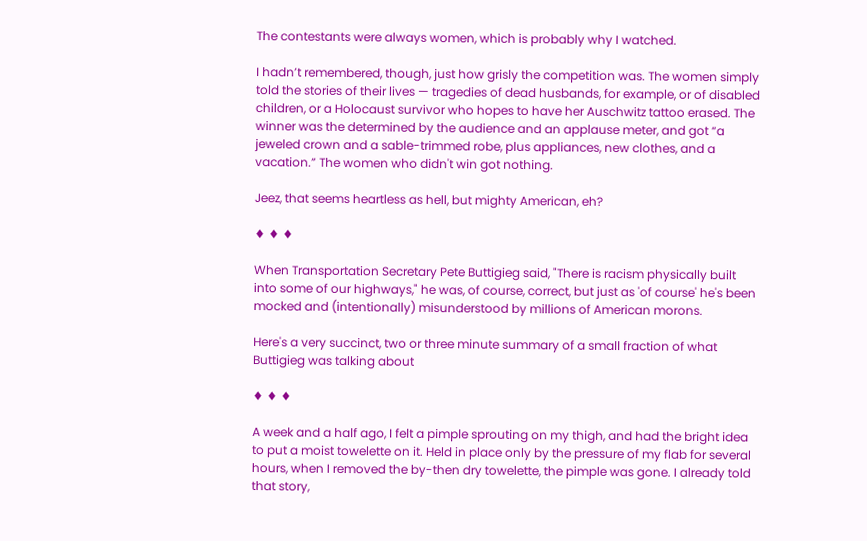The contestants were always women, which is probably why I watched.

I hadn’t remembered, though, just how grisly the competition was. The women simply told the stories of their lives — tragedies of dead husbands, for example, or of disabled children, or a Holocaust survivor who hopes to have her Auschwitz tattoo erased. The winner was the determined by the audience and an applause meter, and got “a jeweled crown and a sable-trimmed robe, plus appliances, new clothes, and a vacation.” The women who didn't win got nothing.

Jeez, that seems heartless as hell, but mighty American, eh?

♦ ♦ ♦

When Transportation Secretary Pete Buttigieg said, "There is racism physically built into some of our highways," he was, of course, correct, but just as 'of course' he's been mocked and (intentionally) misunderstood by millions of American morons.

Here's a very succinct, two or three minute summary of a small fraction of what Buttigieg was talking about

♦ ♦ ♦

A week and a half ago, I felt a pimple sprouting on my thigh, and had the bright idea to put a moist towelette on it. Held in place only by the pressure of my flab for several hours, when I removed the by-then dry towelette, the pimple was gone. I already told that story,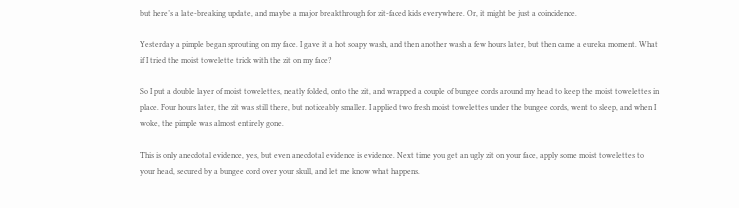but here’s a late-breaking update, and maybe a major breakthrough for zit-faced kids everywhere. Or, it might be just a coincidence.

Yesterday a pimple began sprouting on my face. I gave it a hot soapy wash, and then another wash a few hours later, but then came a eureka moment. What if I tried the moist towelette trick with the zit on my face?

So I put a double layer of moist towelettes, neatly folded, onto the zit, and wrapped a couple of bungee cords around my head to keep the moist towelettes in place. Four hours later, the zit was still there, but noticeably smaller. I applied two fresh moist towelettes under the bungee cords, went to sleep, and when I woke, the pimple was almost entirely gone.

This is only anecdotal evidence, yes, but even anecdotal evidence is evidence. Next time you get an ugly zit on your face, apply some moist towelettes to your head, secured by a bungee cord over your skull, and let me know what happens.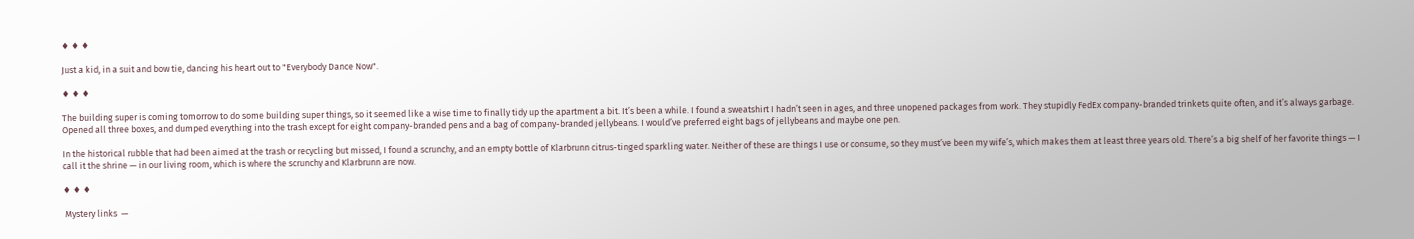♦ ♦ ♦

Just a kid, in a suit and bow tie, dancing his heart out to "Everybody Dance Now".

♦ ♦ ♦

The building super is coming tomorrow to do some building super things, so it seemed like a wise time to finally tidy up the apartment a bit. It’s been a while. I found a sweatshirt I hadn’t seen in ages, and three unopened packages from work. They stupidly FedEx company-branded trinkets quite often, and it’s always garbage. Opened all three boxes, and dumped everything into the trash except for eight company-branded pens and a bag of company-branded jellybeans. I would’ve preferred eight bags of jellybeans and maybe one pen.

In the historical rubble that had been aimed at the trash or recycling but missed, I found a scrunchy, and an empty bottle of Klarbrunn citrus-tinged sparkling water. Neither of these are things I use or consume, so they must’ve been my wife’s, which makes them at least three years old. There’s a big shelf of her favorite things — I call it the shrine — in our living room, which is where the scrunchy and Klarbrunn are now.

♦ ♦ ♦

 Mystery links  —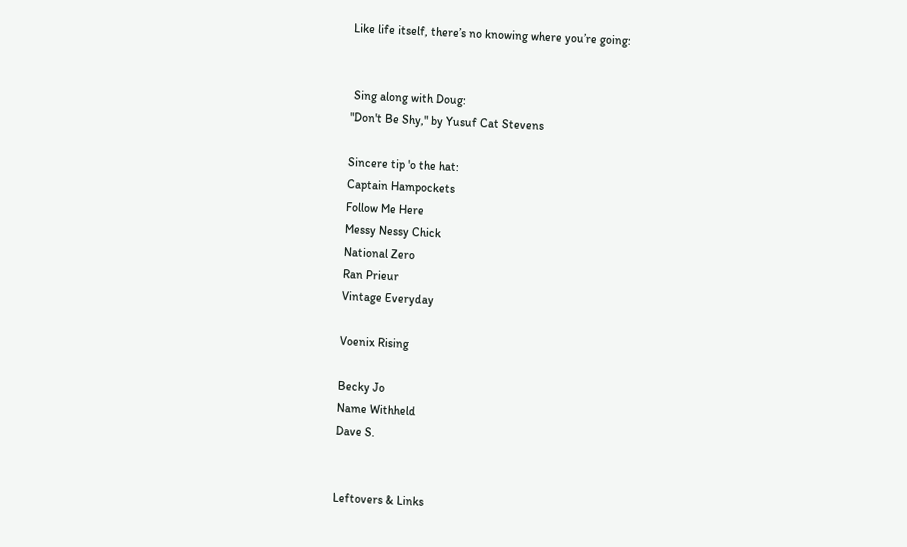Like life itself, there’s no knowing where you’re going:


 Sing along with Doug:
"Don't Be Shy," by Yusuf Cat Stevens

Sincere tip 'o the hat:
Captain Hampockets
Follow Me Here
Messy Nessy Chick
National Zero
Ran Prieur
Vintage Everyday

Voenix Rising

Becky Jo
Name Withheld
Dave S.


Leftovers & Links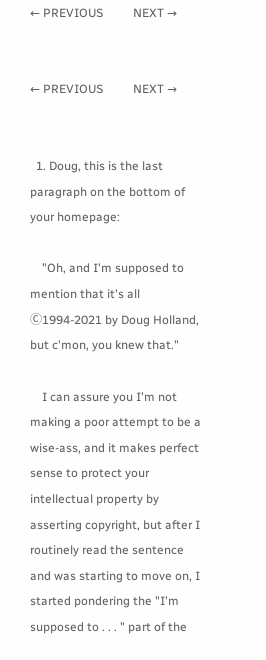← PREVIOUS          NEXT →


← PREVIOUS          NEXT →


  1. Doug, this is the last paragraph on the bottom of your homepage:

    "Oh, and I'm supposed to mention that it's all Ⓒ1994-2021 by Doug Holland, but c'mon, you knew that."

    I can assure you I'm not making a poor attempt to be a wise-ass, and it makes perfect sense to protect your intellectual property by asserting copyright, but after I routinely read the sentence and was starting to move on, I started pondering the "I'm supposed to . . . " part of the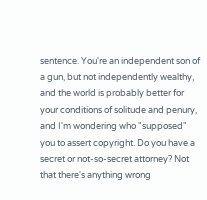sentence. You're an independent son of a gun, but not independently wealthy, and the world is probably better for your conditions of solitude and penury, and I'm wondering who "supposed" you to assert copyright. Do you have a secret or not-so-secret attorney? Not that there's anything wrong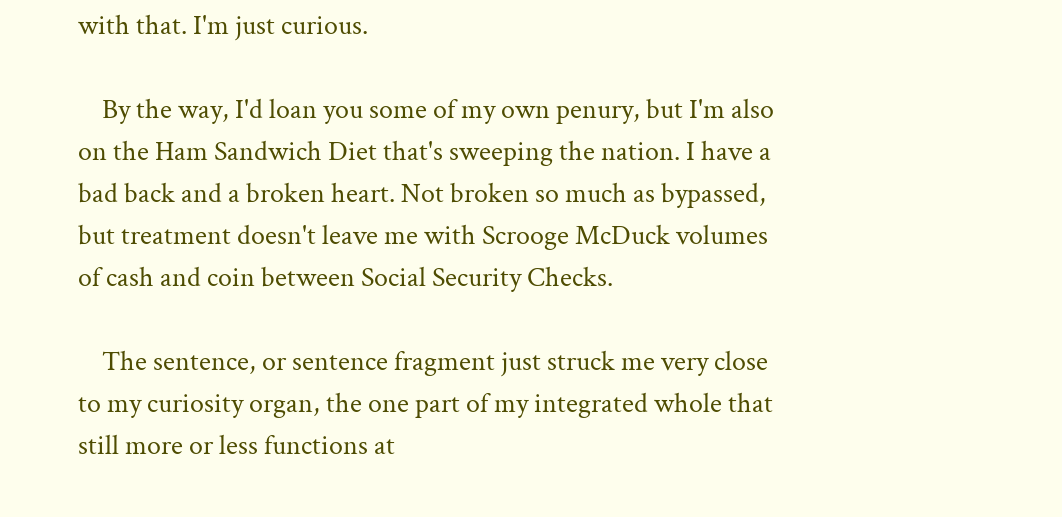with that. I'm just curious.

    By the way, I'd loan you some of my own penury, but I'm also on the Ham Sandwich Diet that's sweeping the nation. I have a bad back and a broken heart. Not broken so much as bypassed, but treatment doesn't leave me with Scrooge McDuck volumes of cash and coin between Social Security Checks.

    The sentence, or sentence fragment just struck me very close to my curiosity organ, the one part of my integrated whole that still more or less functions at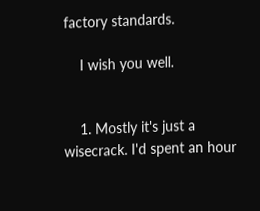factory standards.

    I wish you well.


    1. Mostly it's just a wisecrack. I'd spent an hour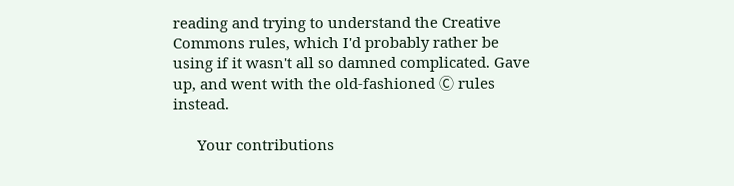reading and trying to understand the Creative Commons rules, which I'd probably rather be using if it wasn't all so damned complicated. Gave up, and went with the old-fashioned Ⓒ rules instead.

      Your contributions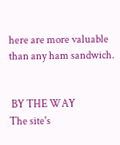here are more valuable than any ham sandwich.


 BY THE WAY
The site's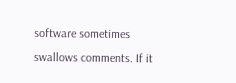software sometimes swallows comments. If it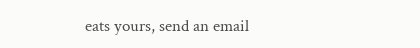eats yours, send an email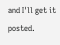and I'll get it posted.